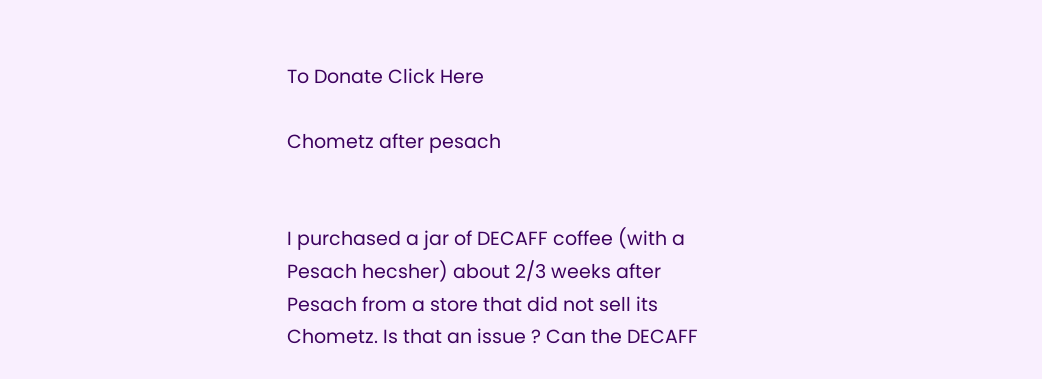To Donate Click Here

Chometz after pesach


I purchased a jar of DECAFF coffee (with a Pesach hecsher) about 2/3 weeks after Pesach from a store that did not sell its Chometz. Is that an issue ? Can the DECAFF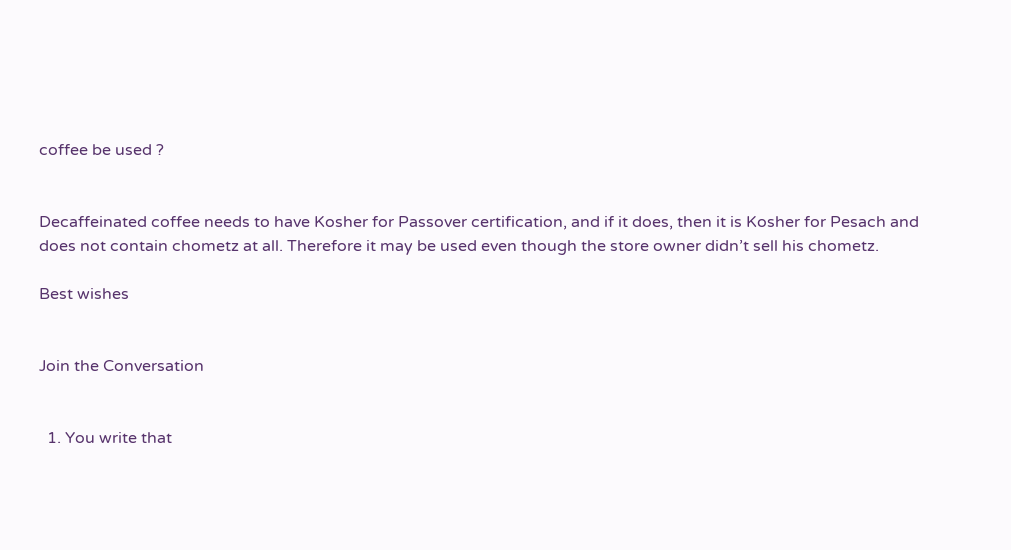coffee be used ?


Decaffeinated coffee needs to have Kosher for Passover certification, and if it does, then it is Kosher for Pesach and does not contain chometz at all. Therefore it may be used even though the store owner didn’t sell his chometz.

Best wishes


Join the Conversation


  1. You write that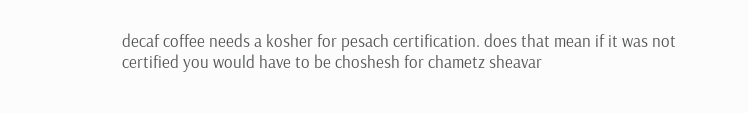decaf coffee needs a kosher for pesach certification. does that mean if it was not certified you would have to be choshesh for chametz sheavar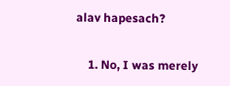alav hapesach?

    1. No, I was merely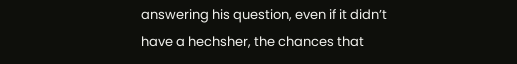answering his question, even if it didn’t have a hechsher, the chances that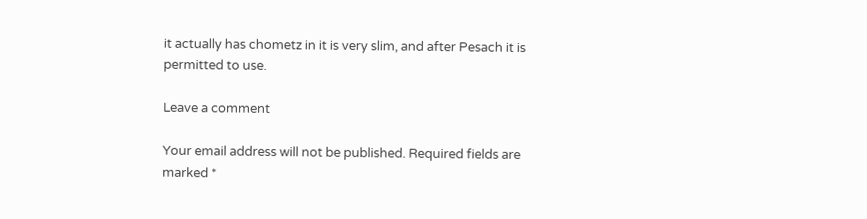it actually has chometz in it is very slim, and after Pesach it is permitted to use.

Leave a comment

Your email address will not be published. Required fields are marked *